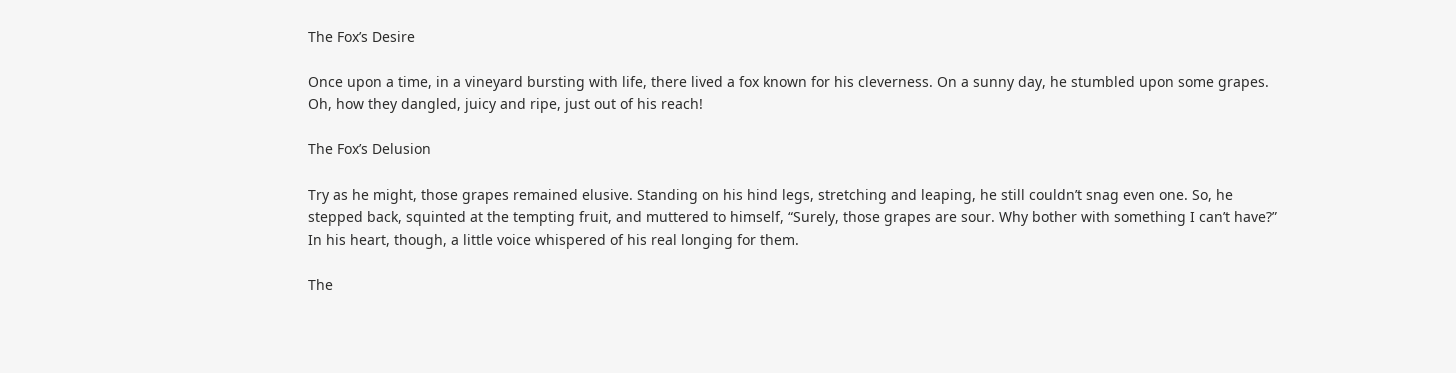The Fox’s Desire

Once upon a time, in a vineyard bursting with life, there lived a fox known for his cleverness. On a sunny day, he stumbled upon some grapes. Oh, how they dangled, juicy and ripe, just out of his reach!

The Fox’s Delusion

Try as he might, those grapes remained elusive. Standing on his hind legs, stretching and leaping, he still couldn’t snag even one. So, he stepped back, squinted at the tempting fruit, and muttered to himself, “Surely, those grapes are sour. Why bother with something I can’t have?” In his heart, though, a little voice whispered of his real longing for them.

The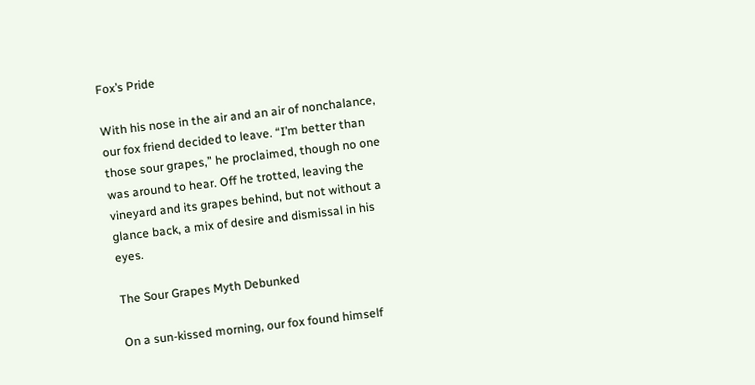Fox’s Pride

With his nose in the air and an air of nonchalance, our fox friend decided to leave. “I’m better than those sour grapes,” he proclaimed, though no one was around to hear. Off he trotted, leaving the vineyard and its grapes behind, but not without a glance back, a mix of desire and dismissal in his eyes.

The Sour Grapes Myth Debunked

On a sun-kissed morning, our fox found himself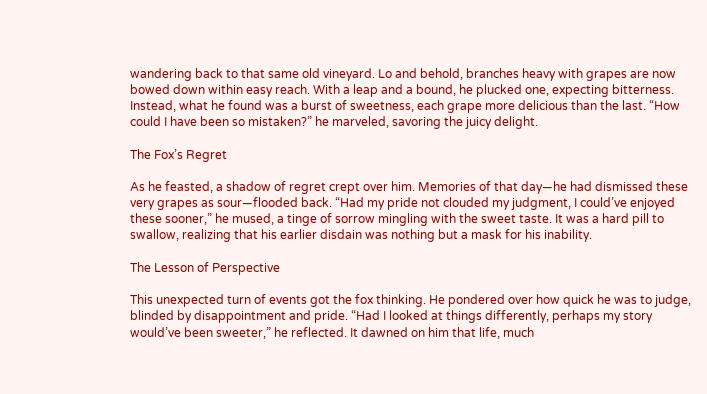wandering back to that same old vineyard. Lo and behold, branches heavy with grapes are now bowed down within easy reach. With a leap and a bound, he plucked one, expecting bitterness. Instead, what he found was a burst of sweetness, each grape more delicious than the last. “How could I have been so mistaken?” he marveled, savoring the juicy delight.

The Fox’s Regret

As he feasted, a shadow of regret crept over him. Memories of that day—he had dismissed these very grapes as sour—flooded back. “Had my pride not clouded my judgment, I could’ve enjoyed these sooner,” he mused, a tinge of sorrow mingling with the sweet taste. It was a hard pill to swallow, realizing that his earlier disdain was nothing but a mask for his inability.

The Lesson of Perspective

This unexpected turn of events got the fox thinking. He pondered over how quick he was to judge, blinded by disappointment and pride. “Had I looked at things differently, perhaps my story would’ve been sweeter,” he reflected. It dawned on him that life, much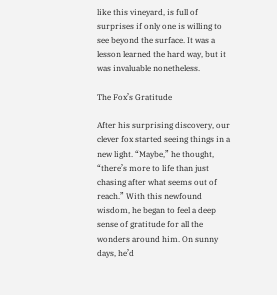like this vineyard, is full of surprises if only one is willing to see beyond the surface. It was a lesson learned the hard way, but it was invaluable nonetheless.

The Fox’s Gratitude

After his surprising discovery, our clever fox started seeing things in a new light. “Maybe,” he thought, “there’s more to life than just chasing after what seems out of reach.” With this newfound wisdom, he began to feel a deep sense of gratitude for all the wonders around him. On sunny days, he’d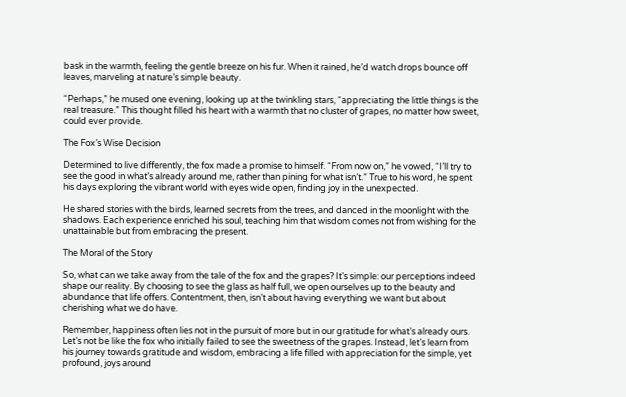bask in the warmth, feeling the gentle breeze on his fur. When it rained, he’d watch drops bounce off leaves, marveling at nature’s simple beauty.

“Perhaps,” he mused one evening, looking up at the twinkling stars, “appreciating the little things is the real treasure.” This thought filled his heart with a warmth that no cluster of grapes, no matter how sweet, could ever provide.

The Fox’s Wise Decision

Determined to live differently, the fox made a promise to himself. “From now on,” he vowed, “I’ll try to see the good in what’s already around me, rather than pining for what isn’t.” True to his word, he spent his days exploring the vibrant world with eyes wide open, finding joy in the unexpected.

He shared stories with the birds, learned secrets from the trees, and danced in the moonlight with the shadows. Each experience enriched his soul, teaching him that wisdom comes not from wishing for the unattainable but from embracing the present.

The Moral of the Story

So, what can we take away from the tale of the fox and the grapes? It’s simple: our perceptions indeed shape our reality. By choosing to see the glass as half full, we open ourselves up to the beauty and abundance that life offers. Contentment, then, isn’t about having everything we want but about cherishing what we do have.

Remember, happiness often lies not in the pursuit of more but in our gratitude for what’s already ours. Let’s not be like the fox who initially failed to see the sweetness of the grapes. Instead, let’s learn from his journey towards gratitude and wisdom, embracing a life filled with appreciation for the simple, yet profound, joys around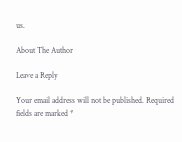us.

About The Author

Leave a Reply

Your email address will not be published. Required fields are marked *